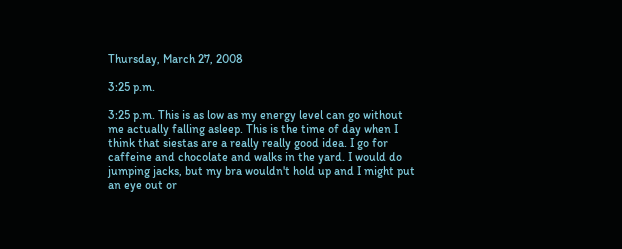Thursday, March 27, 2008

3:25 p.m.

3:25 p.m. This is as low as my energy level can go without me actually falling asleep. This is the time of day when I think that siestas are a really really good idea. I go for caffeine and chocolate and walks in the yard. I would do jumping jacks, but my bra wouldn't hold up and I might put an eye out or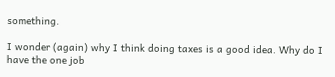something.

I wonder (again) why I think doing taxes is a good idea. Why do I have the one job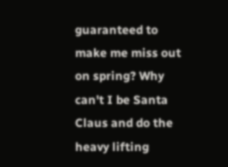guaranteed to make me miss out on spring? Why can't I be Santa Claus and do the heavy lifting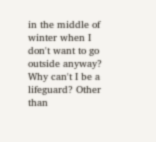in the middle of winter when I don't want to go outside anyway? Why can't I be a lifeguard? Other than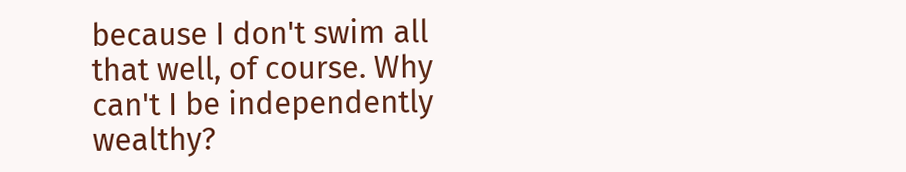because I don't swim all that well, of course. Why can't I be independently wealthy?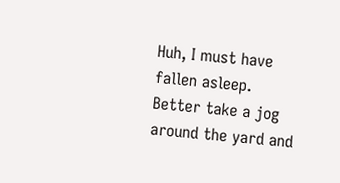Huh, I must have fallen asleep. Better take a jog around the yard and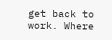get back to work. Where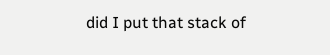did I put that stack of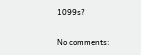1099s?

No comments: